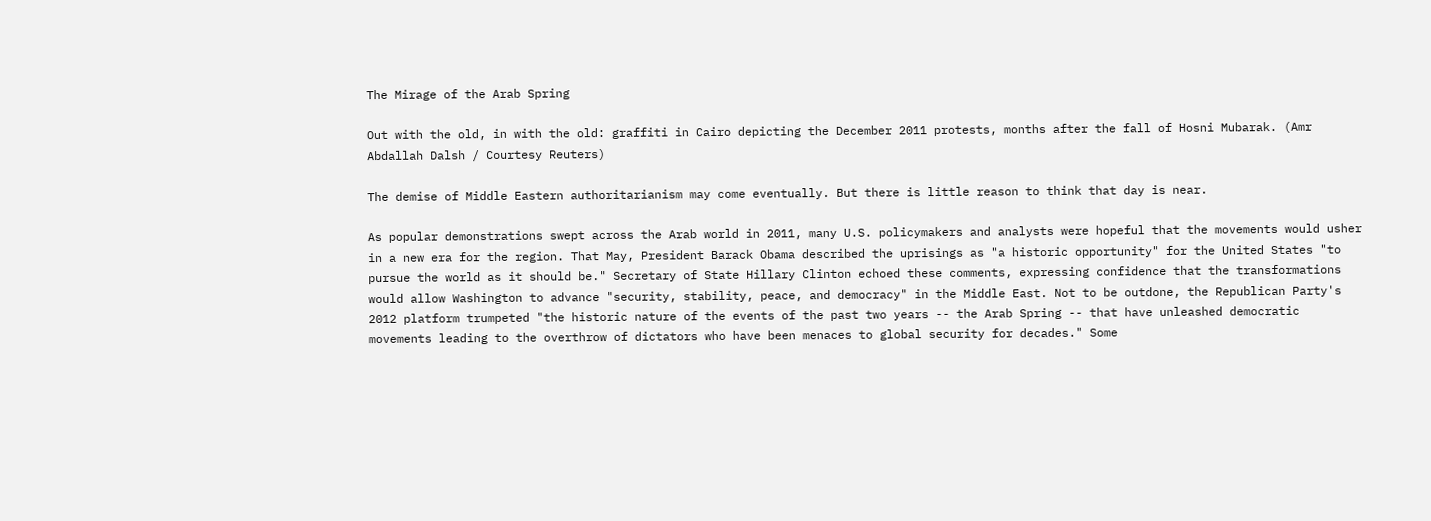The Mirage of the Arab Spring

Out with the old, in with the old: graffiti in Cairo depicting the December 2011 protests, months after the fall of Hosni Mubarak. (Amr Abdallah Dalsh / Courtesy Reuters)

The demise of Middle Eastern authoritarianism may come eventually. But there is little reason to think that day is near.

As popular demonstrations swept across the Arab world in 2011, many U.S. policymakers and analysts were hopeful that the movements would usher in a new era for the region. That May, President Barack Obama described the uprisings as "a historic opportunity" for the United States "to pursue the world as it should be." Secretary of State Hillary Clinton echoed these comments, expressing confidence that the transformations would allow Washington to advance "security, stability, peace, and democracy" in the Middle East. Not to be outdone, the Republican Party's 2012 platform trumpeted "the historic nature of the events of the past two years -- the Arab Spring -- that have unleashed democratic movements leading to the overthrow of dictators who have been menaces to global security for decades." Some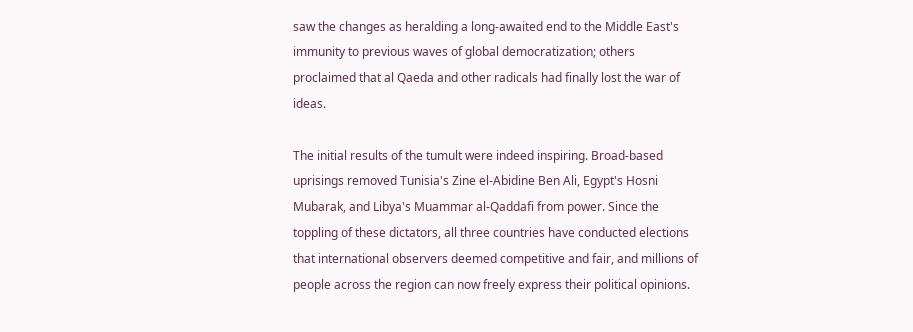saw the changes as heralding a long-awaited end to the Middle East's immunity to previous waves of global democratization; others proclaimed that al Qaeda and other radicals had finally lost the war of ideas.

The initial results of the tumult were indeed inspiring. Broad-based uprisings removed Tunisia's Zine el-Abidine Ben Ali, Egypt's Hosni Mubarak, and Libya's Muammar al-Qaddafi from power. Since the toppling of these dictators, all three countries have conducted elections that international observers deemed competitive and fair, and millions of people across the region can now freely express their political opinions.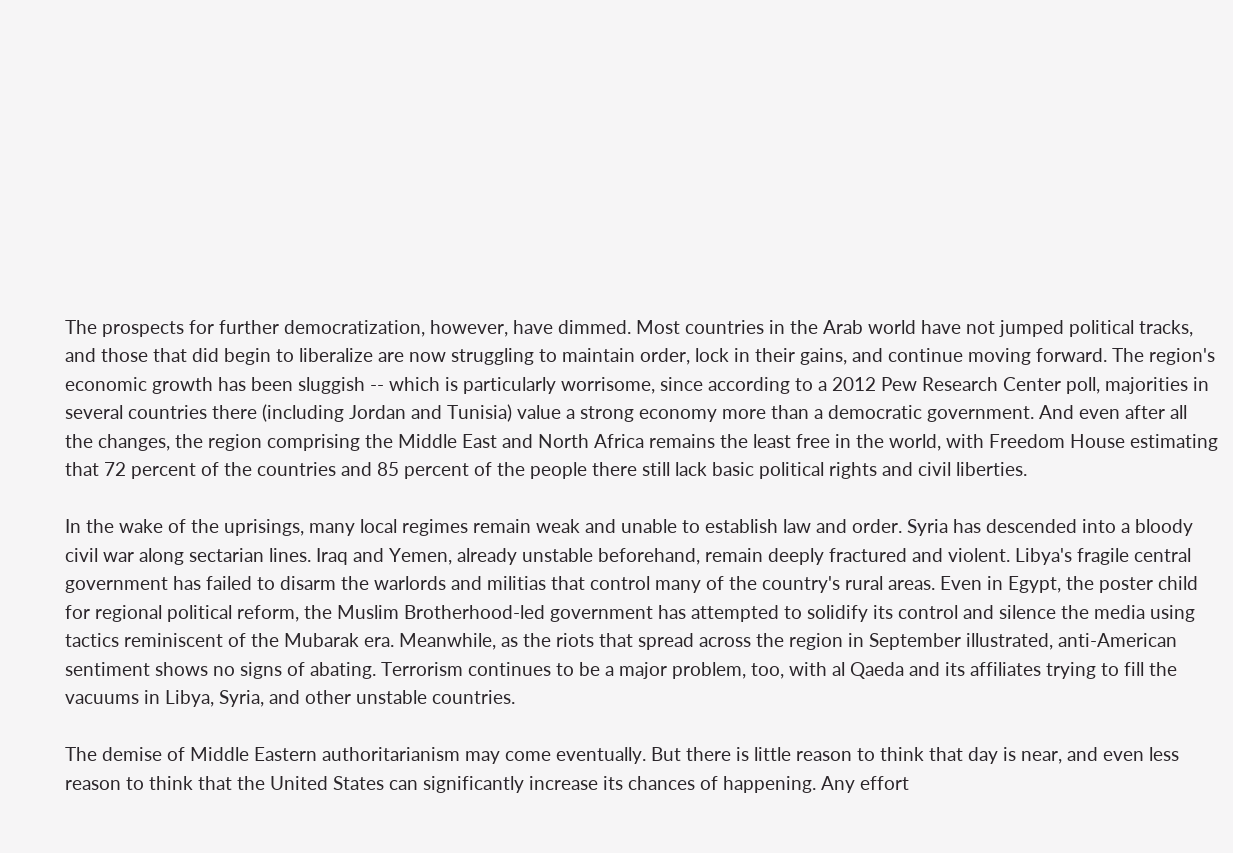The prospects for further democratization, however, have dimmed. Most countries in the Arab world have not jumped political tracks, and those that did begin to liberalize are now struggling to maintain order, lock in their gains, and continue moving forward. The region's economic growth has been sluggish -- which is particularly worrisome, since according to a 2012 Pew Research Center poll, majorities in several countries there (including Jordan and Tunisia) value a strong economy more than a democratic government. And even after all the changes, the region comprising the Middle East and North Africa remains the least free in the world, with Freedom House estimating that 72 percent of the countries and 85 percent of the people there still lack basic political rights and civil liberties.

In the wake of the uprisings, many local regimes remain weak and unable to establish law and order. Syria has descended into a bloody civil war along sectarian lines. Iraq and Yemen, already unstable beforehand, remain deeply fractured and violent. Libya's fragile central government has failed to disarm the warlords and militias that control many of the country's rural areas. Even in Egypt, the poster child for regional political reform, the Muslim Brotherhood-led government has attempted to solidify its control and silence the media using tactics reminiscent of the Mubarak era. Meanwhile, as the riots that spread across the region in September illustrated, anti-American sentiment shows no signs of abating. Terrorism continues to be a major problem, too, with al Qaeda and its affiliates trying to fill the vacuums in Libya, Syria, and other unstable countries.

The demise of Middle Eastern authoritarianism may come eventually. But there is little reason to think that day is near, and even less reason to think that the United States can significantly increase its chances of happening. Any effort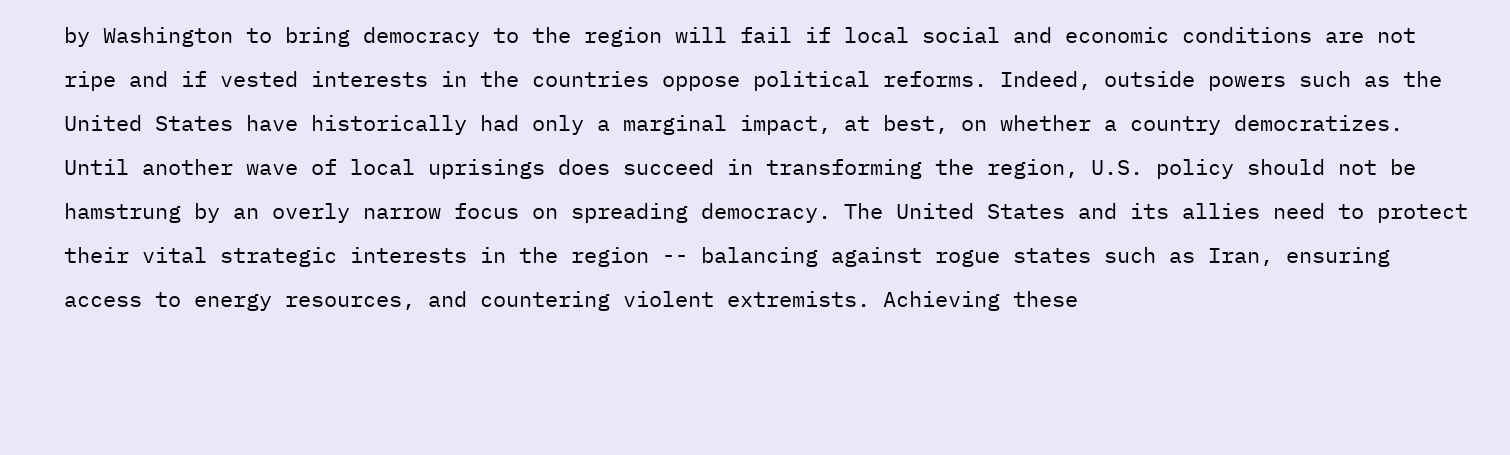by Washington to bring democracy to the region will fail if local social and economic conditions are not ripe and if vested interests in the countries oppose political reforms. Indeed, outside powers such as the United States have historically had only a marginal impact, at best, on whether a country democratizes. Until another wave of local uprisings does succeed in transforming the region, U.S. policy should not be hamstrung by an overly narrow focus on spreading democracy. The United States and its allies need to protect their vital strategic interests in the region -- balancing against rogue states such as Iran, ensuring access to energy resources, and countering violent extremists. Achieving these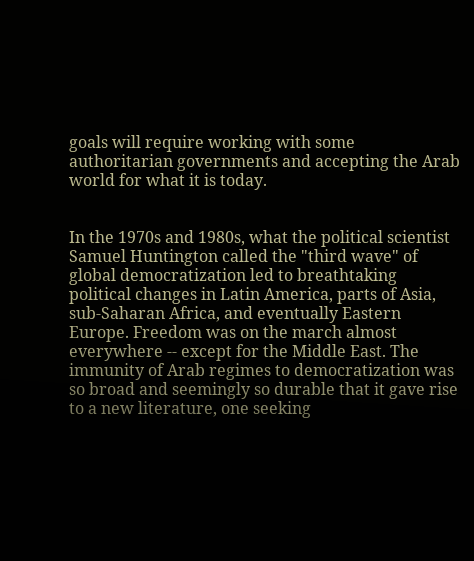goals will require working with some authoritarian governments and accepting the Arab world for what it is today.


In the 1970s and 1980s, what the political scientist Samuel Huntington called the "third wave" of global democratization led to breathtaking political changes in Latin America, parts of Asia, sub-Saharan Africa, and eventually Eastern Europe. Freedom was on the march almost everywhere -- except for the Middle East. The immunity of Arab regimes to democratization was so broad and seemingly so durable that it gave rise to a new literature, one seeking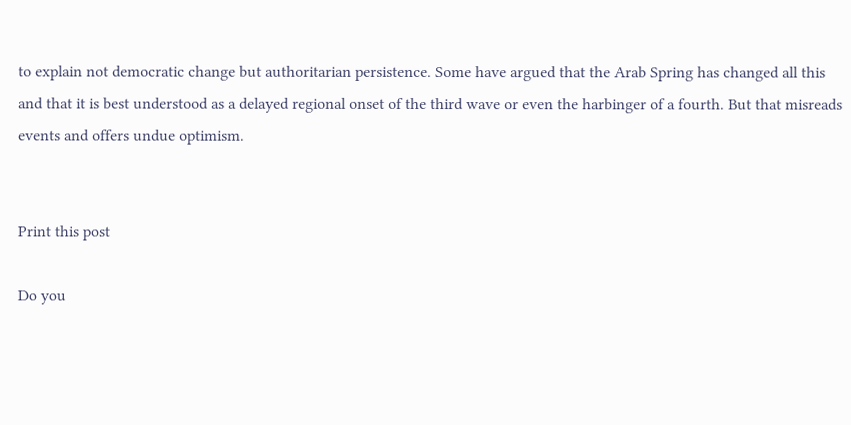to explain not democratic change but authoritarian persistence. Some have argued that the Arab Spring has changed all this and that it is best understood as a delayed regional onset of the third wave or even the harbinger of a fourth. But that misreads events and offers undue optimism.


Print this post

Do you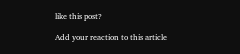like this post?

Add your reaction to this article